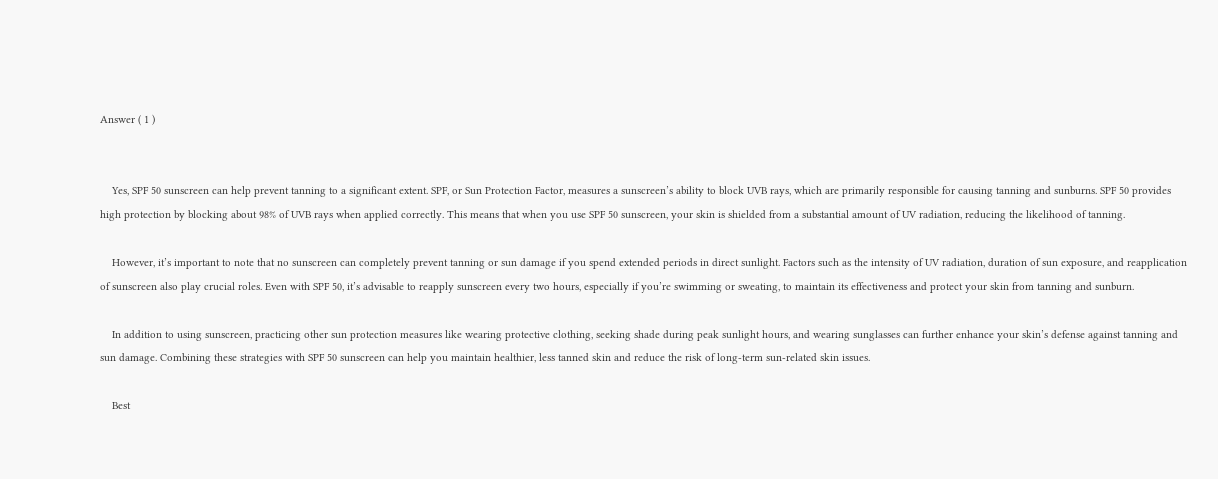Answer ( 1 )


    Yes, SPF 50 sunscreen can help prevent tanning to a significant extent. SPF, or Sun Protection Factor, measures a sunscreen’s ability to block UVB rays, which are primarily responsible for causing tanning and sunburns. SPF 50 provides high protection by blocking about 98% of UVB rays when applied correctly. This means that when you use SPF 50 sunscreen, your skin is shielded from a substantial amount of UV radiation, reducing the likelihood of tanning.

    However, it’s important to note that no sunscreen can completely prevent tanning or sun damage if you spend extended periods in direct sunlight. Factors such as the intensity of UV radiation, duration of sun exposure, and reapplication of sunscreen also play crucial roles. Even with SPF 50, it’s advisable to reapply sunscreen every two hours, especially if you’re swimming or sweating, to maintain its effectiveness and protect your skin from tanning and sunburn.

    In addition to using sunscreen, practicing other sun protection measures like wearing protective clothing, seeking shade during peak sunlight hours, and wearing sunglasses can further enhance your skin’s defense against tanning and sun damage. Combining these strategies with SPF 50 sunscreen can help you maintain healthier, less tanned skin and reduce the risk of long-term sun-related skin issues.

    Best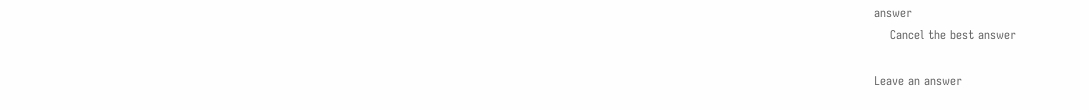answer
    Cancel the best answer

Leave an answer